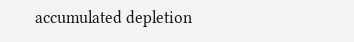accumulated depletion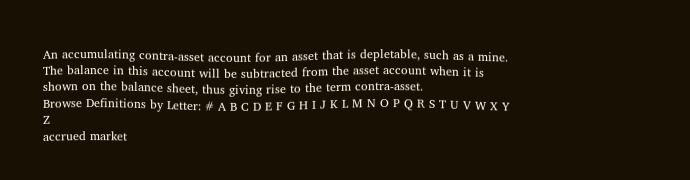An accumulating contra-asset account for an asset that is depletable, such as a mine. The balance in this account will be subtracted from the asset account when it is shown on the balance sheet, thus giving rise to the term contra-asset.
Browse Definitions by Letter: # A B C D E F G H I J K L M N O P Q R S T U V W X Y Z
accrued market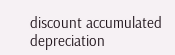discount accumulated depreciation